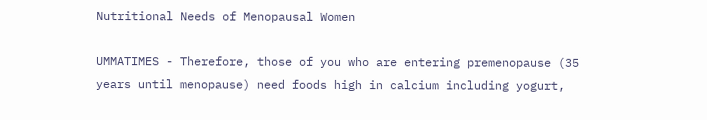Nutritional Needs of Menopausal Women

UMMATIMES - Therefore, those of you who are entering premenopause (35 years until menopause) need foods high in calcium including yogurt,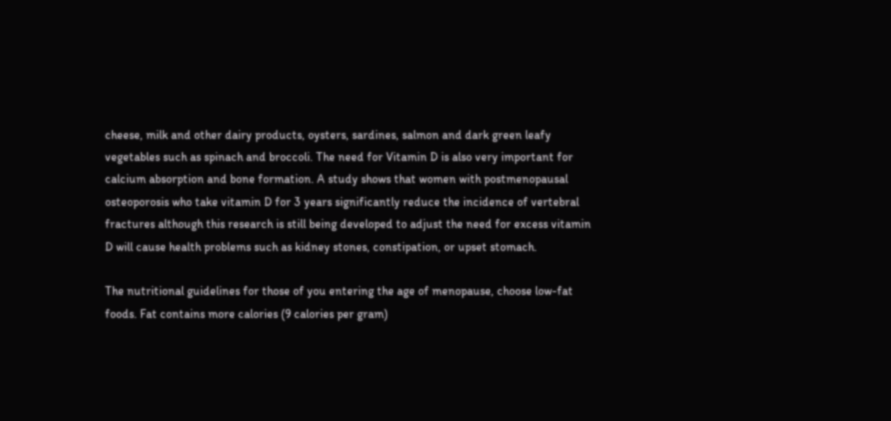cheese, milk and other dairy products, oysters, sardines, salmon and dark green leafy vegetables such as spinach and broccoli. The need for Vitamin D is also very important for calcium absorption and bone formation. A study shows that women with postmenopausal osteoporosis who take vitamin D for 3 years significantly reduce the incidence of vertebral fractures although this research is still being developed to adjust the need for excess vitamin D will cause health problems such as kidney stones, constipation, or upset stomach.

The nutritional guidelines for those of you entering the age of menopause, choose low-fat foods. Fat contains more calories (9 calories per gram)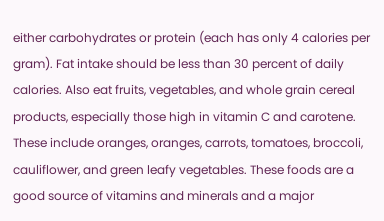either carbohydrates or protein (each has only 4 calories per gram). Fat intake should be less than 30 percent of daily calories. Also eat fruits, vegetables, and whole grain cereal products, especially those high in vitamin C and carotene. These include oranges, oranges, carrots, tomatoes, broccoli, cauliflower, and green leafy vegetables. These foods are a good source of vitamins and minerals and a major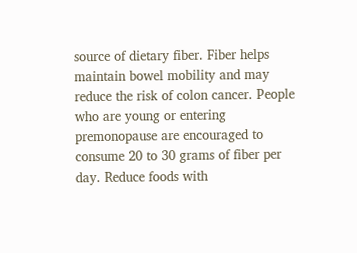source of dietary fiber. Fiber helps maintain bowel mobility and may reduce the risk of colon cancer. People who are young or entering premonopause are encouraged to consume 20 to 30 grams of fiber per day. Reduce foods with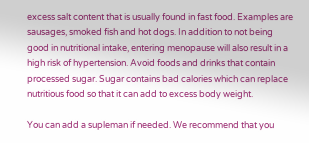excess salt content that is usually found in fast food. Examples are sausages, smoked fish and hot dogs. In addition to not being good in nutritional intake, entering menopause will also result in a high risk of hypertension. Avoid foods and drinks that contain processed sugar. Sugar contains bad calories which can replace nutritious food so that it can add to excess body weight.

You can add a supleman if needed. We recommend that you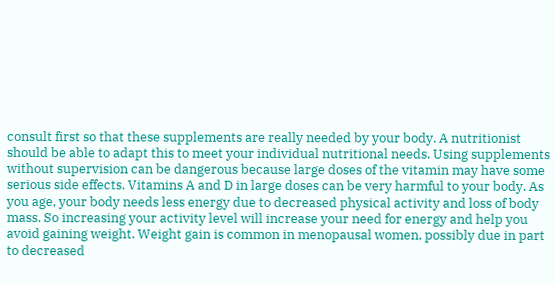consult first so that these supplements are really needed by your body. A nutritionist should be able to adapt this to meet your individual nutritional needs. Using supplements without supervision can be dangerous because large doses of the vitamin may have some serious side effects. Vitamins A and D in large doses can be very harmful to your body. As you age, your body needs less energy due to decreased physical activity and loss of body mass. So increasing your activity level will increase your need for energy and help you avoid gaining weight. Weight gain is common in menopausal women, possibly due in part to decreased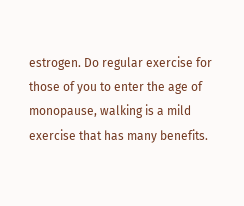estrogen. Do regular exercise for those of you to enter the age of monopause, walking is a mild exercise that has many benefits.